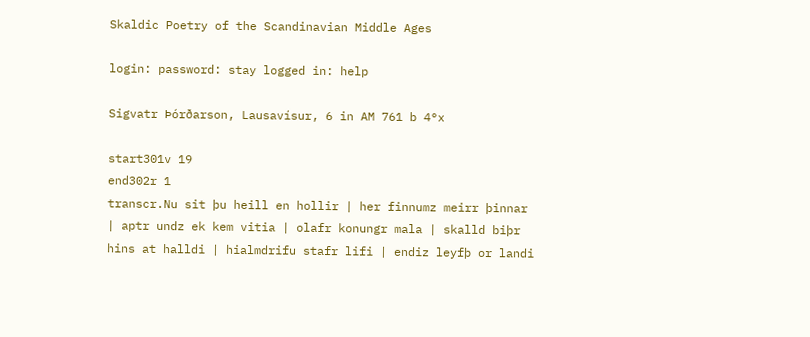Skaldic Poetry of the Scandinavian Middle Ages

login: password: stay logged in: help

Sigvatr Þórðarson, Lausavísur, 6 in AM 761 b 4°x

start301v 19
end302r 1
transcr.Nu sit þu heill en hollir | her finnumz meirr þinnar | aptr undz ek kem vitia | olafr konungr mala | skalld biþr hins at halldi | hialmdrifu stafr lifi | endiz leyfþ or landi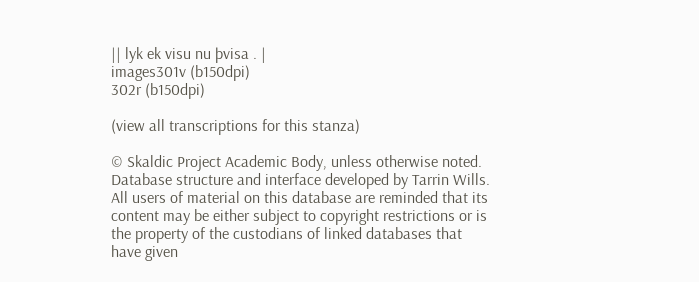|| lyk ek visu nu þvisa . |
images301v (b150dpi)
302r (b150dpi)

(view all transcriptions for this stanza)

© Skaldic Project Academic Body, unless otherwise noted. Database structure and interface developed by Tarrin Wills. All users of material on this database are reminded that its content may be either subject to copyright restrictions or is the property of the custodians of linked databases that have given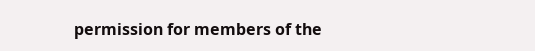permission for members of the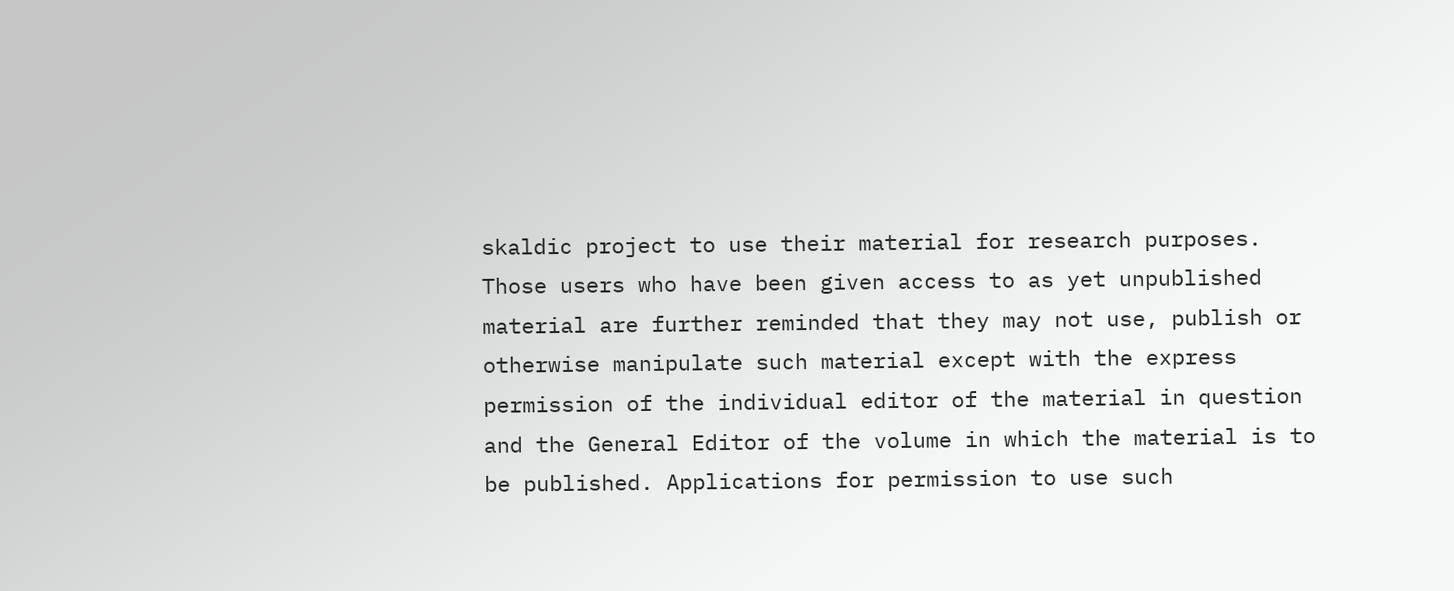skaldic project to use their material for research purposes. Those users who have been given access to as yet unpublished material are further reminded that they may not use, publish or otherwise manipulate such material except with the express permission of the individual editor of the material in question and the General Editor of the volume in which the material is to be published. Applications for permission to use such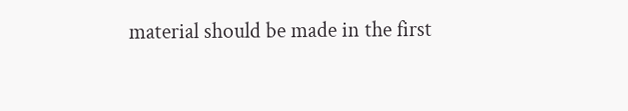material should be made in the first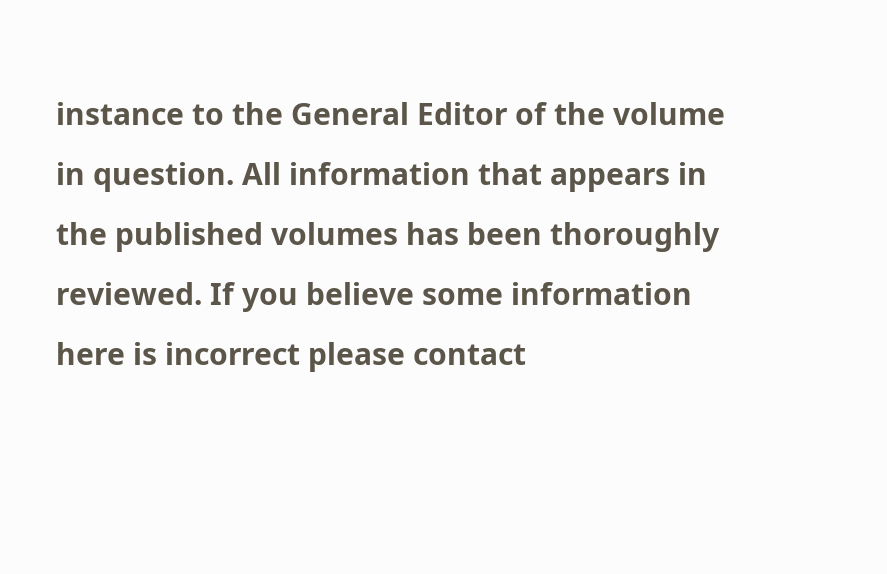instance to the General Editor of the volume in question. All information that appears in the published volumes has been thoroughly reviewed. If you believe some information here is incorrect please contact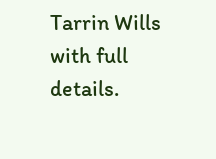Tarrin Wills with full details.